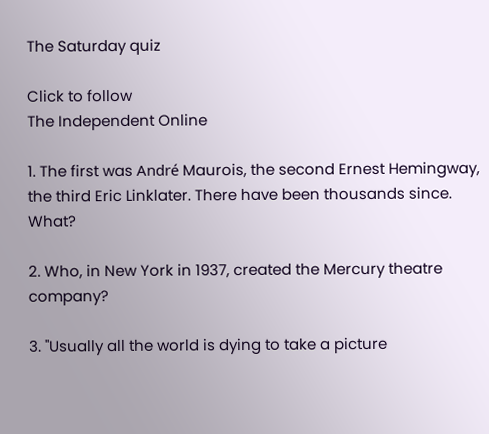The Saturday quiz

Click to follow
The Independent Online

1. The first was André Maurois, the second Ernest Hemingway, the third Eric Linklater. There have been thousands since. What?

2. Who, in New York in 1937, created the Mercury theatre company?

3. "Usually all the world is dying to take a picture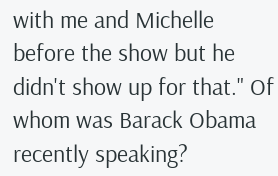with me and Michelle before the show but he didn't show up for that." Of whom was Barack Obama recently speaking?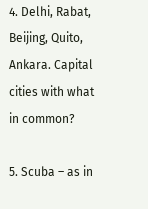4. Delhi, Rabat, Beijing, Quito, Ankara. Capital cities with what in common?

5. Scuba – as in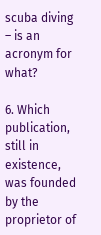scuba diving – is an acronym for what?

6. Which publication, still in existence, was founded by the proprietor of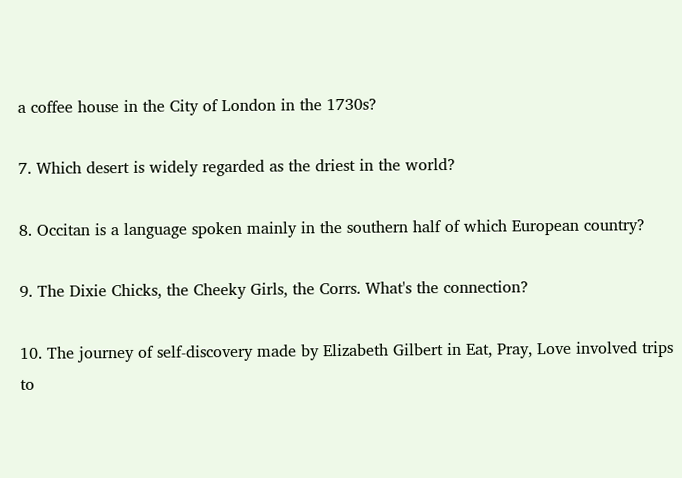a coffee house in the City of London in the 1730s?

7. Which desert is widely regarded as the driest in the world?

8. Occitan is a language spoken mainly in the southern half of which European country?

9. The Dixie Chicks, the Cheeky Girls, the Corrs. What's the connection?

10. The journey of self-discovery made by Elizabeth Gilbert in Eat, Pray, Love involved trips to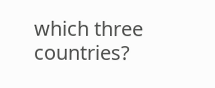which three countries?